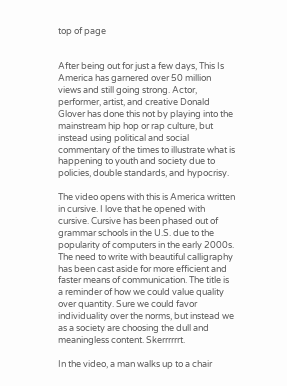top of page


After being out for just a few days, This Is America has garnered over 50 million views and still going strong. Actor, performer, artist, and creative Donald Glover has done this not by playing into the mainstream hip hop or rap culture, but instead using political and social commentary of the times to illustrate what is happening to youth and society due to policies, double standards, and hypocrisy.

The video opens with this is America written in cursive. I love that he opened with cursive. Cursive has been phased out of grammar schools in the U.S. due to the popularity of computers in the early 2000s. The need to write with beautiful calligraphy has been cast aside for more efficient and faster means of communication. The title is a reminder of how we could value quality over quantity. Sure we could favor individuality over the norms, but instead we as a society are choosing the dull and meaningless content. Skerrrrrrt.

In the video, a man walks up to a chair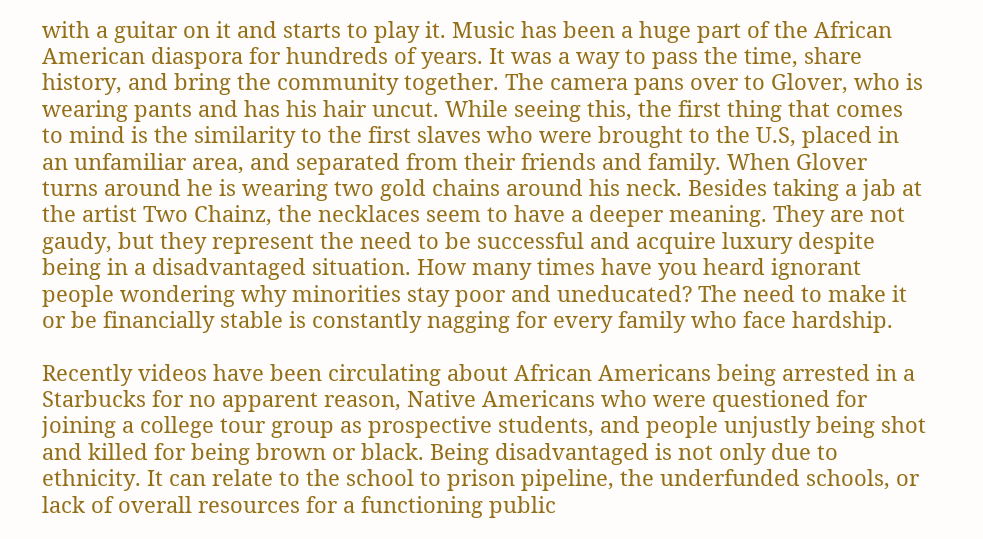with a guitar on it and starts to play it. Music has been a huge part of the African American diaspora for hundreds of years. It was a way to pass the time, share history, and bring the community together. The camera pans over to Glover, who is wearing pants and has his hair uncut. While seeing this, the first thing that comes to mind is the similarity to the first slaves who were brought to the U.S, placed in an unfamiliar area, and separated from their friends and family. When Glover turns around he is wearing two gold chains around his neck. Besides taking a jab at the artist Two Chainz, the necklaces seem to have a deeper meaning. They are not gaudy, but they represent the need to be successful and acquire luxury despite being in a disadvantaged situation. How many times have you heard ignorant people wondering why minorities stay poor and uneducated? The need to make it or be financially stable is constantly nagging for every family who face hardship.

Recently videos have been circulating about African Americans being arrested in a Starbucks for no apparent reason, Native Americans who were questioned for joining a college tour group as prospective students, and people unjustly being shot and killed for being brown or black. Being disadvantaged is not only due to ethnicity. It can relate to the school to prison pipeline, the underfunded schools, or lack of overall resources for a functioning public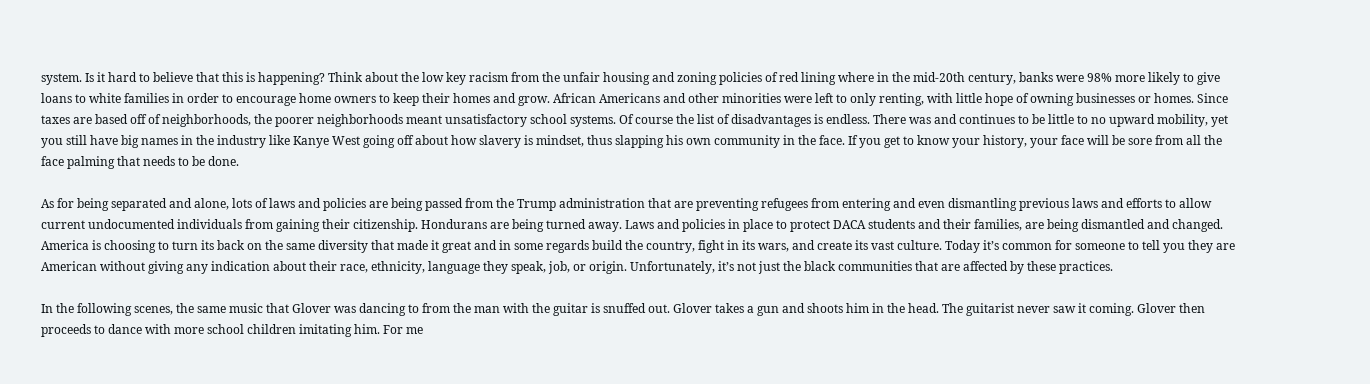system. Is it hard to believe that this is happening? Think about the low key racism from the unfair housing and zoning policies of red lining where in the mid-20th century, banks were 98% more likely to give loans to white families in order to encourage home owners to keep their homes and grow. African Americans and other minorities were left to only renting, with little hope of owning businesses or homes. Since taxes are based off of neighborhoods, the poorer neighborhoods meant unsatisfactory school systems. Of course the list of disadvantages is endless. There was and continues to be little to no upward mobility, yet you still have big names in the industry like Kanye West going off about how slavery is mindset, thus slapping his own community in the face. If you get to know your history, your face will be sore from all the face palming that needs to be done.

As for being separated and alone, lots of laws and policies are being passed from the Trump administration that are preventing refugees from entering and even dismantling previous laws and efforts to allow current undocumented individuals from gaining their citizenship. Hondurans are being turned away. Laws and policies in place to protect DACA students and their families, are being dismantled and changed. America is choosing to turn its back on the same diversity that made it great and in some regards build the country, fight in its wars, and create its vast culture. Today it’s common for someone to tell you they are American without giving any indication about their race, ethnicity, language they speak, job, or origin. Unfortunately, it’s not just the black communities that are affected by these practices.

In the following scenes, the same music that Glover was dancing to from the man with the guitar is snuffed out. Glover takes a gun and shoots him in the head. The guitarist never saw it coming. Glover then proceeds to dance with more school children imitating him. For me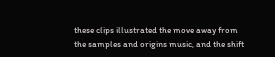these clips illustrated the move away from the samples and origins music, and the shift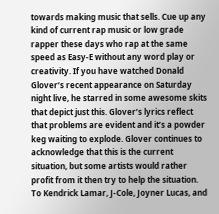towards making music that sells. Cue up any kind of current rap music or low grade rapper these days who rap at the same speed as Easy-E without any word play or creativity. If you have watched Donald Glover’s recent appearance on Saturday night live, he starred in some awesome skits that depict just this. Glover’s lyrics reflect that problems are evident and it’s a powder keg waiting to explode. Glover continues to acknowledge that this is the current situation, but some artists would rather profit from it then try to help the situation. To Kendrick Lamar, J-Cole, Joyner Lucas, and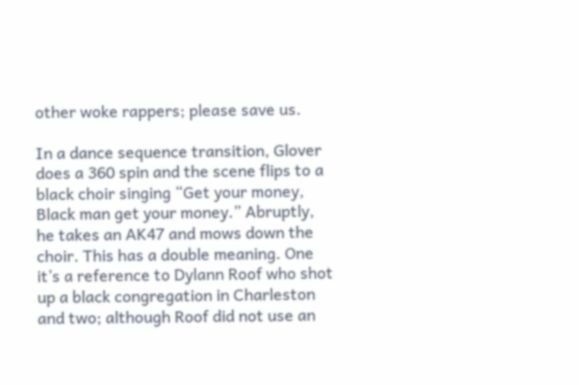other woke rappers; please save us.

In a dance sequence transition, Glover does a 360 spin and the scene flips to a black choir singing “Get your money, Black man get your money.” Abruptly, he takes an AK47 and mows down the choir. This has a double meaning. One it’s a reference to Dylann Roof who shot up a black congregation in Charleston and two; although Roof did not use an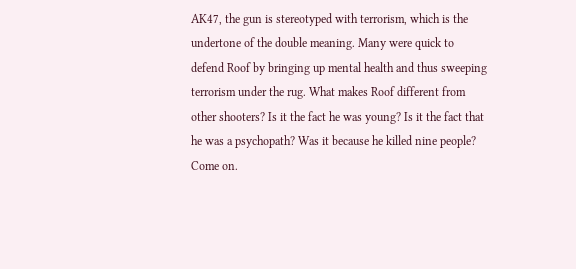AK47, the gun is stereotyped with terrorism, which is the undertone of the double meaning. Many were quick to defend Roof by bringing up mental health and thus sweeping terrorism under the rug. What makes Roof different from other shooters? Is it the fact he was young? Is it the fact that he was a psychopath? Was it because he killed nine people? Come on.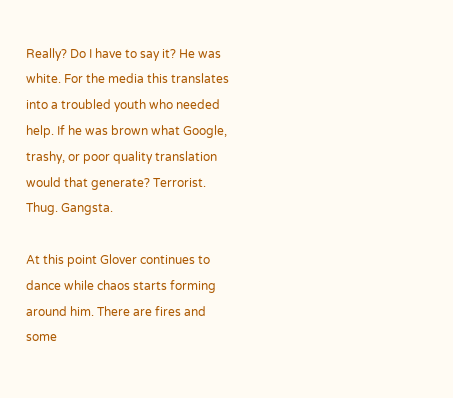Really? Do I have to say it? He was white. For the media this translates into a troubled youth who needed help. If he was brown what Google, trashy, or poor quality translation would that generate? Terrorist. Thug. Gangsta.

At this point Glover continues to dance while chaos starts forming around him. There are fires and some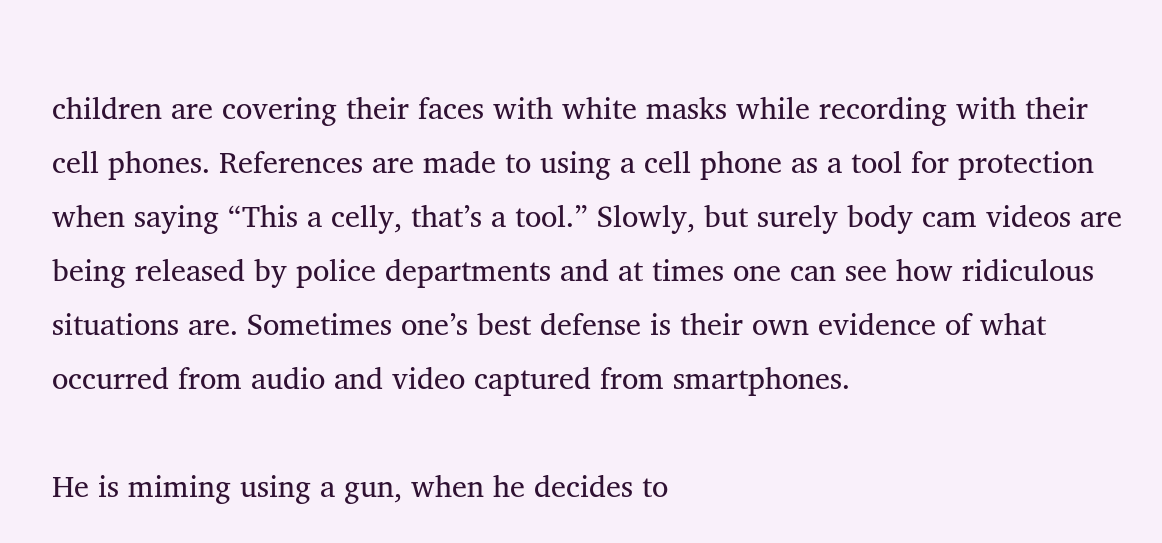children are covering their faces with white masks while recording with their cell phones. References are made to using a cell phone as a tool for protection when saying “This a celly, that’s a tool.” Slowly, but surely body cam videos are being released by police departments and at times one can see how ridiculous situations are. Sometimes one’s best defense is their own evidence of what occurred from audio and video captured from smartphones.

He is miming using a gun, when he decides to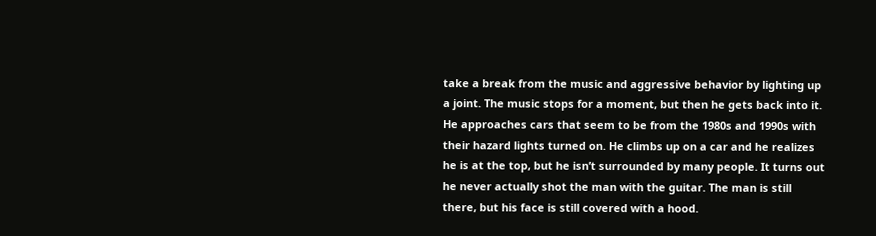take a break from the music and aggressive behavior by lighting up a joint. The music stops for a moment, but then he gets back into it. He approaches cars that seem to be from the 1980s and 1990s with their hazard lights turned on. He climbs up on a car and he realizes he is at the top, but he isn’t surrounded by many people. It turns out he never actually shot the man with the guitar. The man is still there, but his face is still covered with a hood.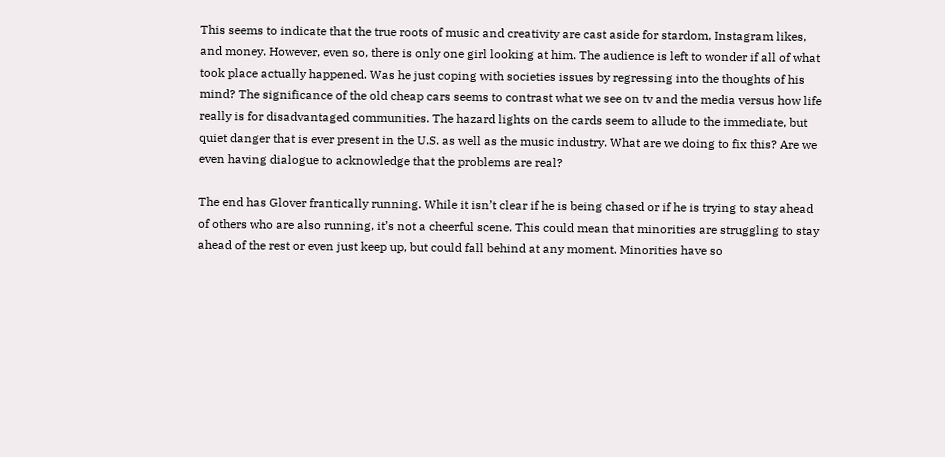This seems to indicate that the true roots of music and creativity are cast aside for stardom, Instagram likes, and money. However, even so, there is only one girl looking at him. The audience is left to wonder if all of what took place actually happened. Was he just coping with societies issues by regressing into the thoughts of his mind? The significance of the old cheap cars seems to contrast what we see on tv and the media versus how life really is for disadvantaged communities. The hazard lights on the cards seem to allude to the immediate, but quiet danger that is ever present in the U.S. as well as the music industry. What are we doing to fix this? Are we even having dialogue to acknowledge that the problems are real?

The end has Glover frantically running. While it isn’t clear if he is being chased or if he is trying to stay ahead of others who are also running, it’s not a cheerful scene. This could mean that minorities are struggling to stay ahead of the rest or even just keep up, but could fall behind at any moment. Minorities have so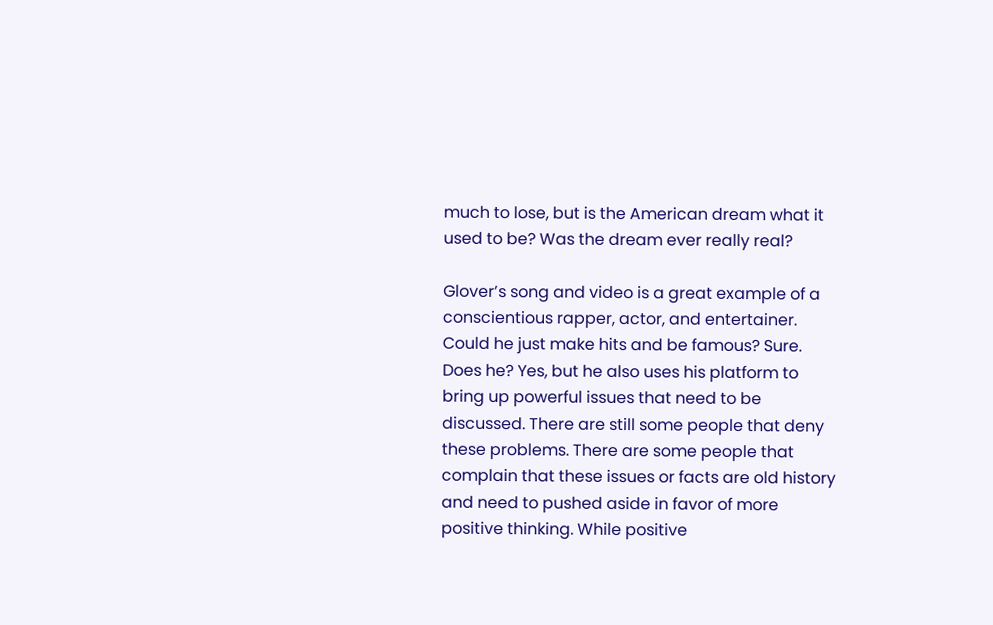much to lose, but is the American dream what it used to be? Was the dream ever really real?

Glover’s song and video is a great example of a conscientious rapper, actor, and entertainer. Could he just make hits and be famous? Sure. Does he? Yes, but he also uses his platform to bring up powerful issues that need to be discussed. There are still some people that deny these problems. There are some people that complain that these issues or facts are old history and need to pushed aside in favor of more positive thinking. While positive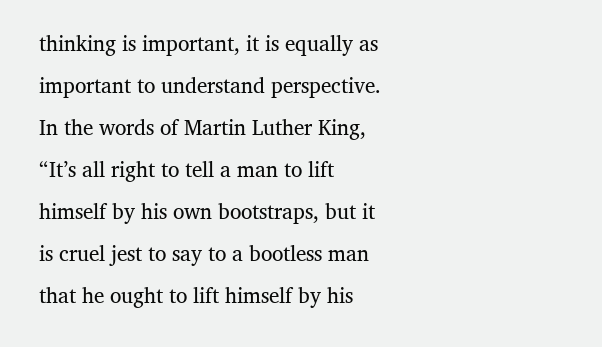thinking is important, it is equally as important to understand perspective. In the words of Martin Luther King, “It’s all right to tell a man to lift himself by his own bootstraps, but it is cruel jest to say to a bootless man that he ought to lift himself by his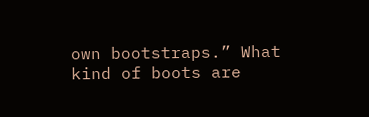own bootstraps.” What kind of boots are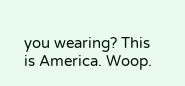you wearing? This is America. Woop.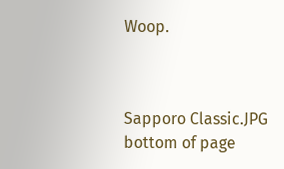Woop.



Sapporo Classic.JPG
bottom of page